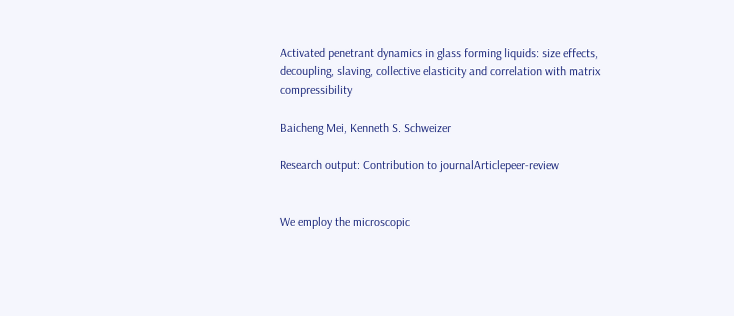Activated penetrant dynamics in glass forming liquids: size effects, decoupling, slaving, collective elasticity and correlation with matrix compressibility

Baicheng Mei, Kenneth S. Schweizer

Research output: Contribution to journalArticlepeer-review


We employ the microscopic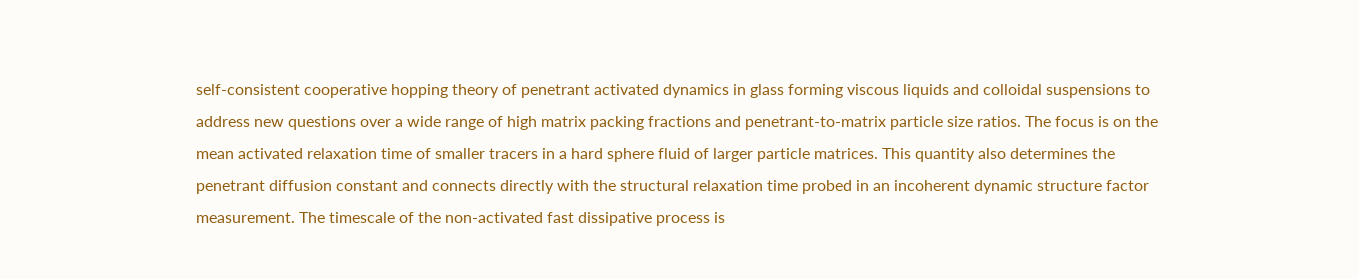self-consistent cooperative hopping theory of penetrant activated dynamics in glass forming viscous liquids and colloidal suspensions to address new questions over a wide range of high matrix packing fractions and penetrant-to-matrix particle size ratios. The focus is on the mean activated relaxation time of smaller tracers in a hard sphere fluid of larger particle matrices. This quantity also determines the penetrant diffusion constant and connects directly with the structural relaxation time probed in an incoherent dynamic structure factor measurement. The timescale of the non-activated fast dissipative process is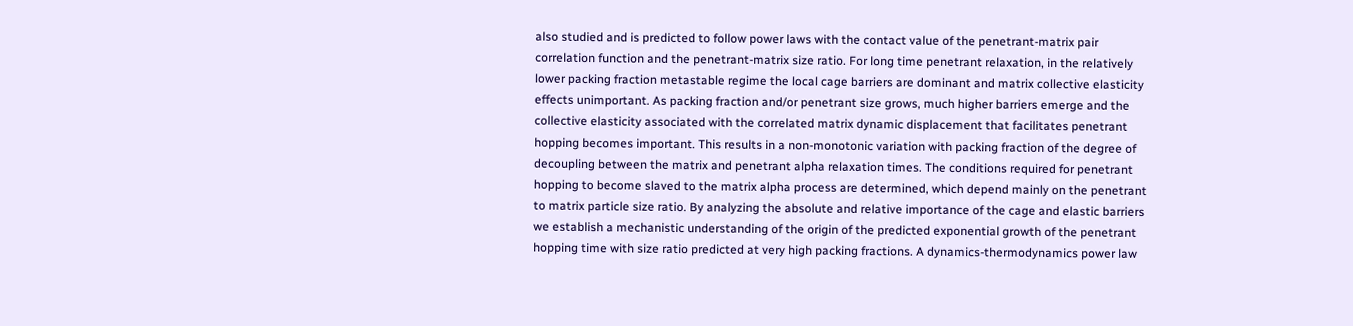also studied and is predicted to follow power laws with the contact value of the penetrant-matrix pair correlation function and the penetrant-matrix size ratio. For long time penetrant relaxation, in the relatively lower packing fraction metastable regime the local cage barriers are dominant and matrix collective elasticity effects unimportant. As packing fraction and/or penetrant size grows, much higher barriers emerge and the collective elasticity associated with the correlated matrix dynamic displacement that facilitates penetrant hopping becomes important. This results in a non-monotonic variation with packing fraction of the degree of decoupling between the matrix and penetrant alpha relaxation times. The conditions required for penetrant hopping to become slaved to the matrix alpha process are determined, which depend mainly on the penetrant to matrix particle size ratio. By analyzing the absolute and relative importance of the cage and elastic barriers we establish a mechanistic understanding of the origin of the predicted exponential growth of the penetrant hopping time with size ratio predicted at very high packing fractions. A dynamics-thermodynamics power law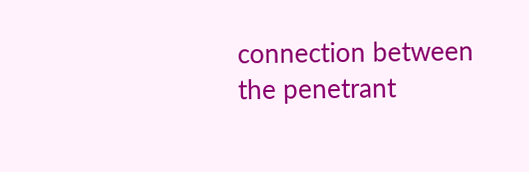connection between the penetrant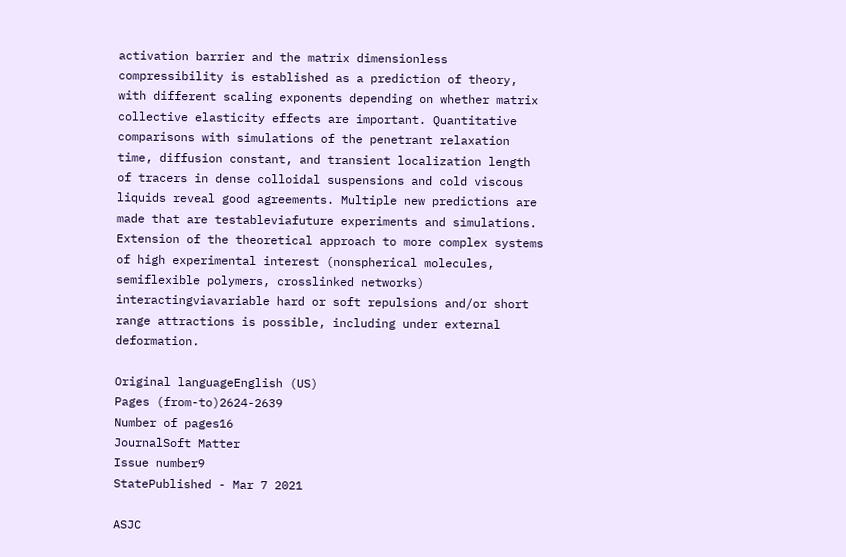activation barrier and the matrix dimensionless compressibility is established as a prediction of theory, with different scaling exponents depending on whether matrix collective elasticity effects are important. Quantitative comparisons with simulations of the penetrant relaxation time, diffusion constant, and transient localization length of tracers in dense colloidal suspensions and cold viscous liquids reveal good agreements. Multiple new predictions are made that are testableviafuture experiments and simulations. Extension of the theoretical approach to more complex systems of high experimental interest (nonspherical molecules, semiflexible polymers, crosslinked networks) interactingviavariable hard or soft repulsions and/or short range attractions is possible, including under external deformation.

Original languageEnglish (US)
Pages (from-to)2624-2639
Number of pages16
JournalSoft Matter
Issue number9
StatePublished - Mar 7 2021

ASJC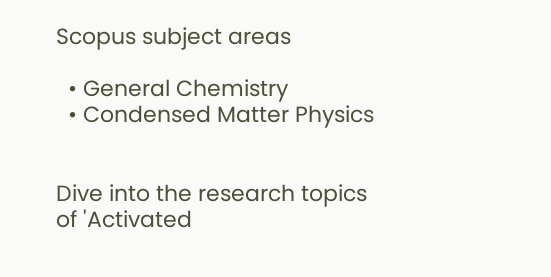Scopus subject areas

  • General Chemistry
  • Condensed Matter Physics


Dive into the research topics of 'Activated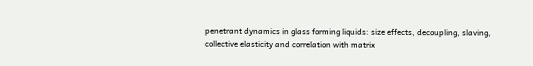penetrant dynamics in glass forming liquids: size effects, decoupling, slaving, collective elasticity and correlation with matrix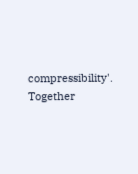compressibility'. Together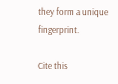they form a unique fingerprint.

Cite this